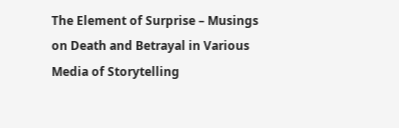The Element of Surprise – Musings on Death and Betrayal in Various Media of Storytelling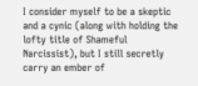I consider myself to be a skeptic and a cynic (along with holding the lofty title of Shameful Narcissist), but I still secretly carry an ember of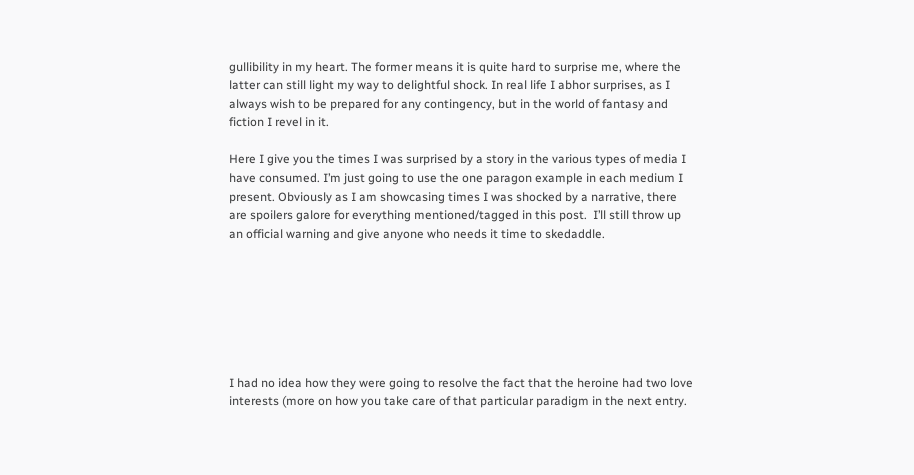gullibility in my heart. The former means it is quite hard to surprise me, where the latter can still light my way to delightful shock. In real life I abhor surprises, as I always wish to be prepared for any contingency, but in the world of fantasy and fiction I revel in it.

Here I give you the times I was surprised by a story in the various types of media I have consumed. I’m just going to use the one paragon example in each medium I present. Obviously as I am showcasing times I was shocked by a narrative, there are spoilers galore for everything mentioned/tagged in this post.  I’ll still throw up an official warning and give anyone who needs it time to skedaddle.







I had no idea how they were going to resolve the fact that the heroine had two love interests (more on how you take care of that particular paradigm in the next entry.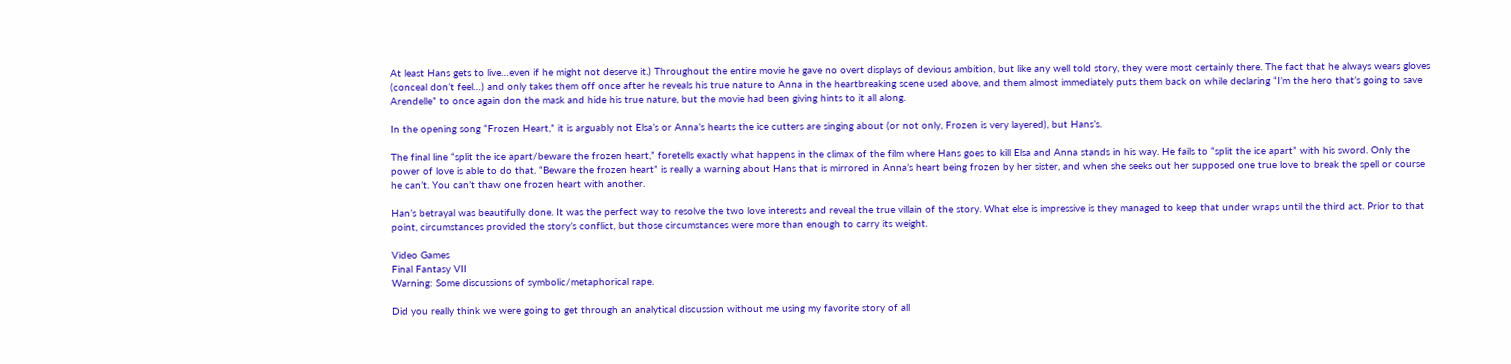At least Hans gets to live…even if he might not deserve it.) Throughout the entire movie he gave no overt displays of devious ambition, but like any well told story, they were most certainly there. The fact that he always wears gloves (conceal don’t feel…) and only takes them off once after he reveals his true nature to Anna in the heartbreaking scene used above, and them almost immediately puts them back on while declaring “I’m the hero that’s going to save Arendelle” to once again don the mask and hide his true nature, but the movie had been giving hints to it all along.

In the opening song “Frozen Heart,” it is arguably not Elsa’s or Anna’s hearts the ice cutters are singing about (or not only, Frozen is very layered), but Hans’s.

The final line “split the ice apart/beware the frozen heart,” foretells exactly what happens in the climax of the film where Hans goes to kill Elsa and Anna stands in his way. He fails to “split the ice apart” with his sword. Only the power of love is able to do that. “Beware the frozen heart” is really a warning about Hans that is mirrored in Anna’s heart being frozen by her sister, and when she seeks out her supposed one true love to break the spell or course he can’t. You can’t thaw one frozen heart with another.

Han’s betrayal was beautifully done. It was the perfect way to resolve the two love interests and reveal the true villain of the story. What else is impressive is they managed to keep that under wraps until the third act. Prior to that point, circumstances provided the story’s conflict, but those circumstances were more than enough to carry its weight.

Video Games
Final Fantasy VII
Warning: Some discussions of symbolic/metaphorical rape.

Did you really think we were going to get through an analytical discussion without me using my favorite story of all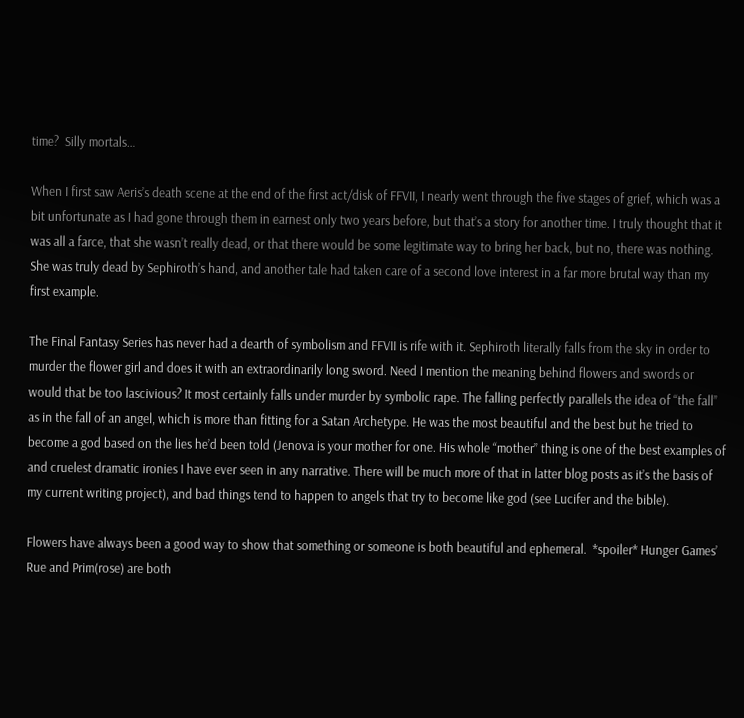time?  Silly mortals…

When I first saw Aeris’s death scene at the end of the first act/disk of FFVII, I nearly went through the five stages of grief, which was a bit unfortunate as I had gone through them in earnest only two years before, but that’s a story for another time. I truly thought that it was all a farce, that she wasn’t really dead, or that there would be some legitimate way to bring her back, but no, there was nothing. She was truly dead by Sephiroth’s hand, and another tale had taken care of a second love interest in a far more brutal way than my first example.

The Final Fantasy Series has never had a dearth of symbolism and FFVII is rife with it. Sephiroth literally falls from the sky in order to murder the flower girl and does it with an extraordinarily long sword. Need I mention the meaning behind flowers and swords or would that be too lascivious? It most certainly falls under murder by symbolic rape. The falling perfectly parallels the idea of “the fall” as in the fall of an angel, which is more than fitting for a Satan Archetype. He was the most beautiful and the best but he tried to become a god based on the lies he’d been told (Jenova is your mother for one. His whole “mother” thing is one of the best examples of and cruelest dramatic ironies I have ever seen in any narrative. There will be much more of that in latter blog posts as it’s the basis of my current writing project), and bad things tend to happen to angels that try to become like god (see Lucifer and the bible).

Flowers have always been a good way to show that something or someone is both beautiful and ephemeral.  *spoiler* Hunger Games’ Rue and Prim(rose) are both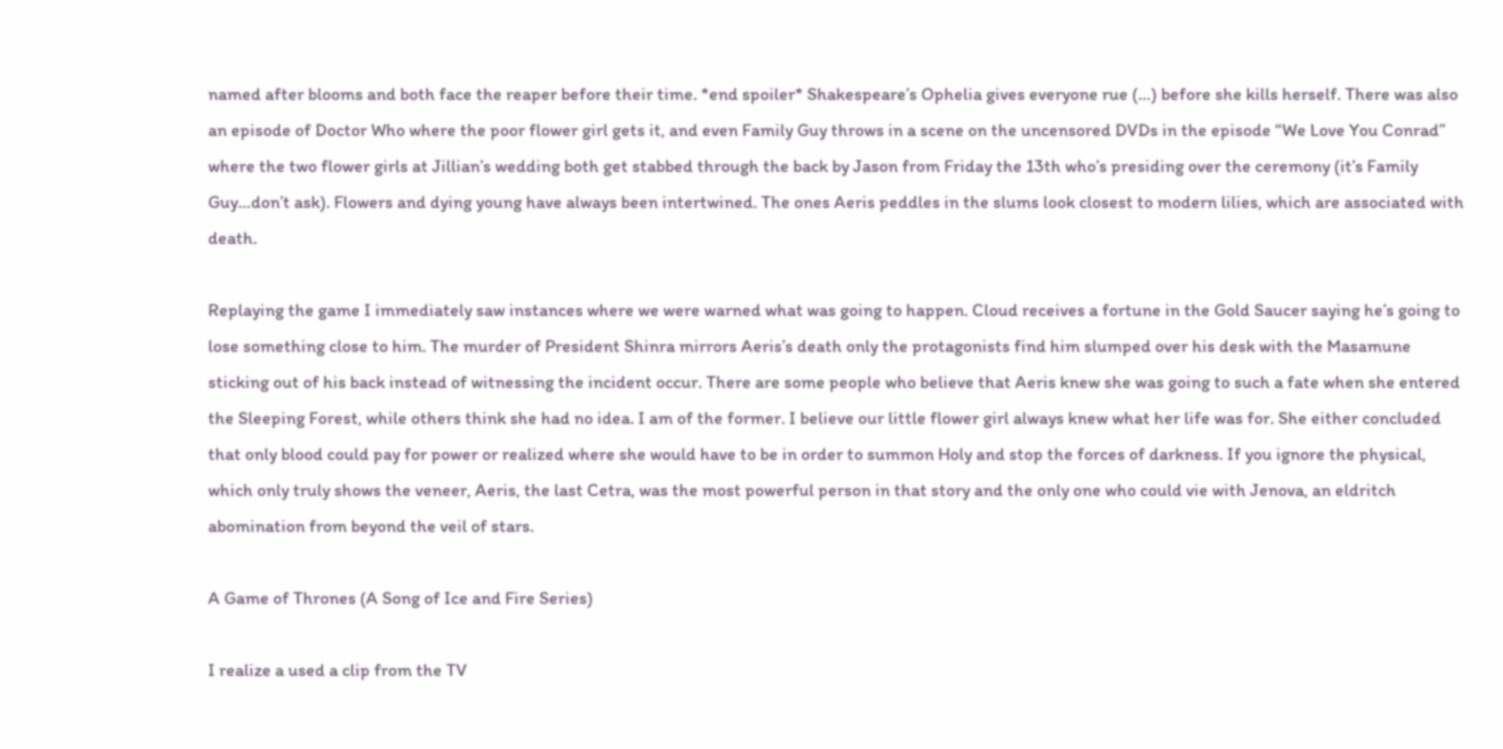named after blooms and both face the reaper before their time. *end spoiler* Shakespeare’s Ophelia gives everyone rue (…) before she kills herself. There was also an episode of Doctor Who where the poor flower girl gets it, and even Family Guy throws in a scene on the uncensored DVDs in the episode “We Love You Conrad” where the two flower girls at Jillian’s wedding both get stabbed through the back by Jason from Friday the 13th who’s presiding over the ceremony (it’s Family Guy…don’t ask). Flowers and dying young have always been intertwined. The ones Aeris peddles in the slums look closest to modern lilies, which are associated with death.

Replaying the game I immediately saw instances where we were warned what was going to happen. Cloud receives a fortune in the Gold Saucer saying he’s going to lose something close to him. The murder of President Shinra mirrors Aeris’s death only the protagonists find him slumped over his desk with the Masamune sticking out of his back instead of witnessing the incident occur. There are some people who believe that Aeris knew she was going to such a fate when she entered the Sleeping Forest, while others think she had no idea. I am of the former. I believe our little flower girl always knew what her life was for. She either concluded that only blood could pay for power or realized where she would have to be in order to summon Holy and stop the forces of darkness. If you ignore the physical, which only truly shows the veneer, Aeris, the last Cetra, was the most powerful person in that story and the only one who could vie with Jenova, an eldritch abomination from beyond the veil of stars.

A Game of Thrones (A Song of Ice and Fire Series)

I realize a used a clip from the TV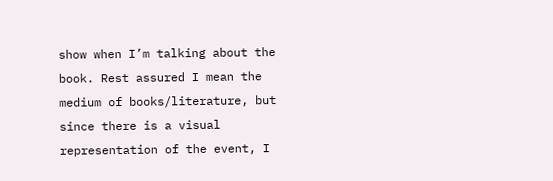show when I’m talking about the book. Rest assured I mean the medium of books/literature, but since there is a visual representation of the event, I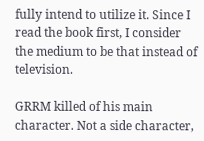fully intend to utilize it. Since I read the book first, I consider the medium to be that instead of television.

GRRM killed of his main character. Not a side character,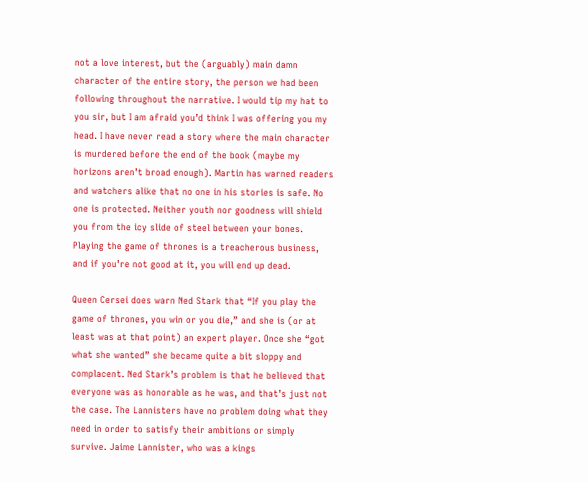not a love interest, but the (arguably) main damn character of the entire story, the person we had been following throughout the narrative. I would tip my hat to you sir, but I am afraid you’d think I was offering you my head. I have never read a story where the main character is murdered before the end of the book (maybe my horizons aren’t broad enough). Martin has warned readers and watchers alike that no one in his stories is safe. No one is protected. Neither youth nor goodness will shield you from the icy slide of steel between your bones. Playing the game of thrones is a treacherous business, and if you’re not good at it, you will end up dead.

Queen Cersei does warn Ned Stark that “If you play the game of thrones, you win or you die,” and she is (or at least was at that point) an expert player. Once she “got what she wanted” she became quite a bit sloppy and complacent. Ned Stark’s problem is that he believed that everyone was as honorable as he was, and that’s just not the case. The Lannisters have no problem doing what they need in order to satisfy their ambitions or simply survive. Jaime Lannister, who was a kings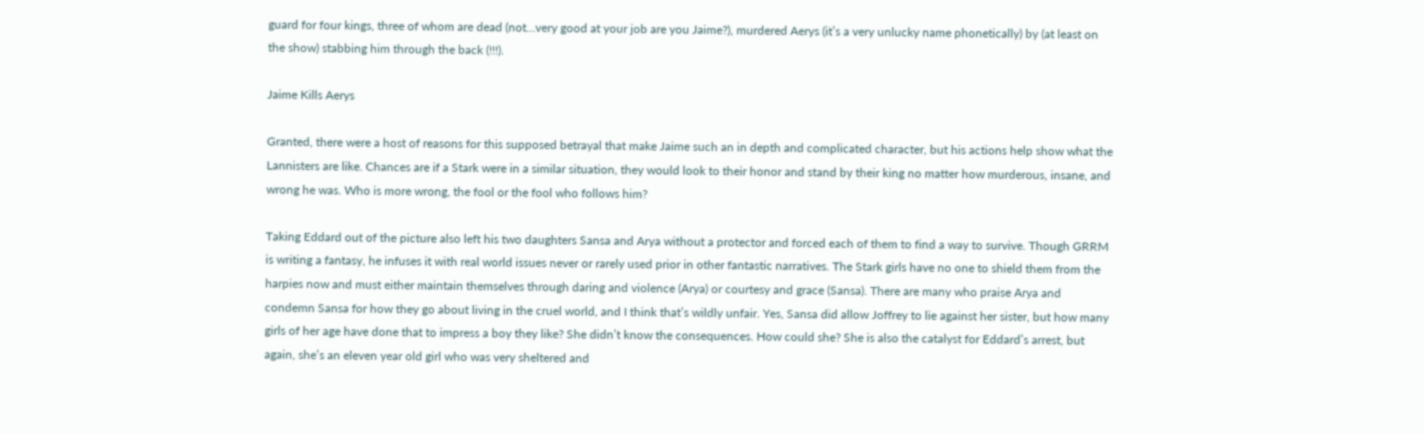guard for four kings, three of whom are dead (not…very good at your job are you Jaime?), murdered Aerys (it’s a very unlucky name phonetically) by (at least on the show) stabbing him through the back (!!!).

Jaime Kills Aerys

Granted, there were a host of reasons for this supposed betrayal that make Jaime such an in depth and complicated character, but his actions help show what the Lannisters are like. Chances are if a Stark were in a similar situation, they would look to their honor and stand by their king no matter how murderous, insane, and wrong he was. Who is more wrong, the fool or the fool who follows him?

Taking Eddard out of the picture also left his two daughters Sansa and Arya without a protector and forced each of them to find a way to survive. Though GRRM is writing a fantasy, he infuses it with real world issues never or rarely used prior in other fantastic narratives. The Stark girls have no one to shield them from the harpies now and must either maintain themselves through daring and violence (Arya) or courtesy and grace (Sansa). There are many who praise Arya and condemn Sansa for how they go about living in the cruel world, and I think that’s wildly unfair. Yes, Sansa did allow Joffrey to lie against her sister, but how many girls of her age have done that to impress a boy they like? She didn’t know the consequences. How could she? She is also the catalyst for Eddard’s arrest, but again, she’s an eleven year old girl who was very sheltered and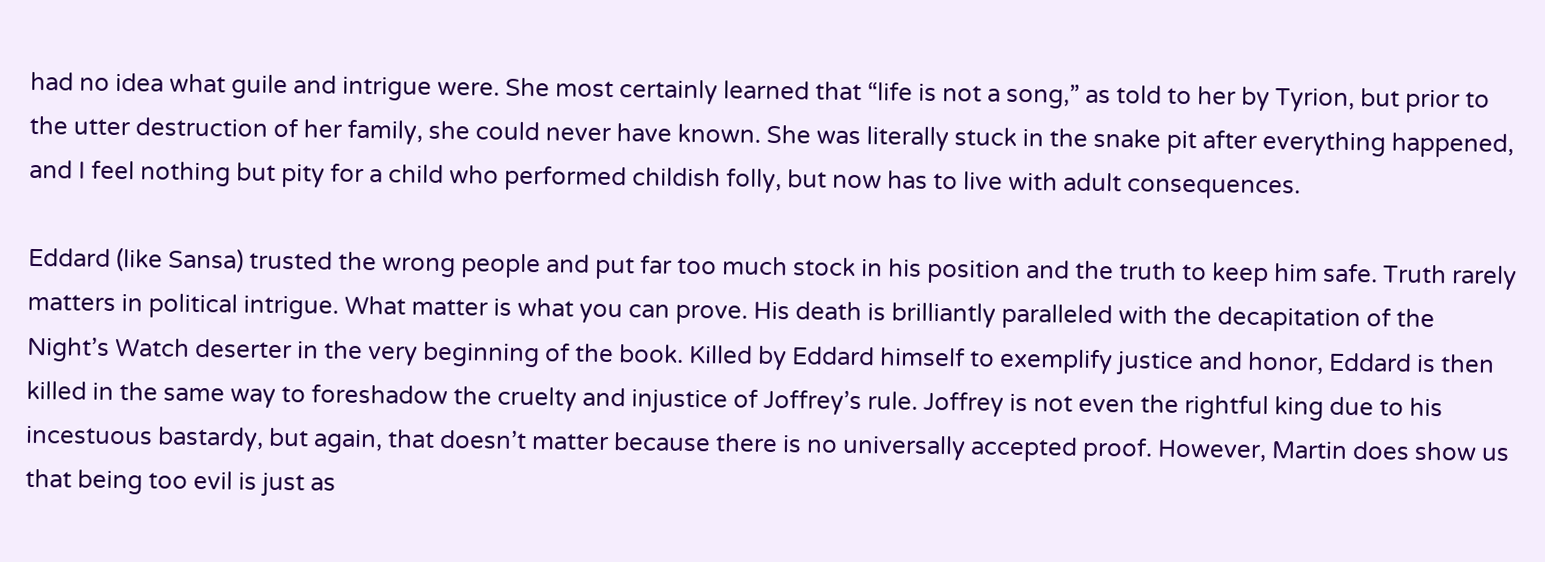had no idea what guile and intrigue were. She most certainly learned that “life is not a song,” as told to her by Tyrion, but prior to the utter destruction of her family, she could never have known. She was literally stuck in the snake pit after everything happened, and I feel nothing but pity for a child who performed childish folly, but now has to live with adult consequences.

Eddard (like Sansa) trusted the wrong people and put far too much stock in his position and the truth to keep him safe. Truth rarely matters in political intrigue. What matter is what you can prove. His death is brilliantly paralleled with the decapitation of the Night’s Watch deserter in the very beginning of the book. Killed by Eddard himself to exemplify justice and honor, Eddard is then killed in the same way to foreshadow the cruelty and injustice of Joffrey’s rule. Joffrey is not even the rightful king due to his incestuous bastardy, but again, that doesn’t matter because there is no universally accepted proof. However, Martin does show us that being too evil is just as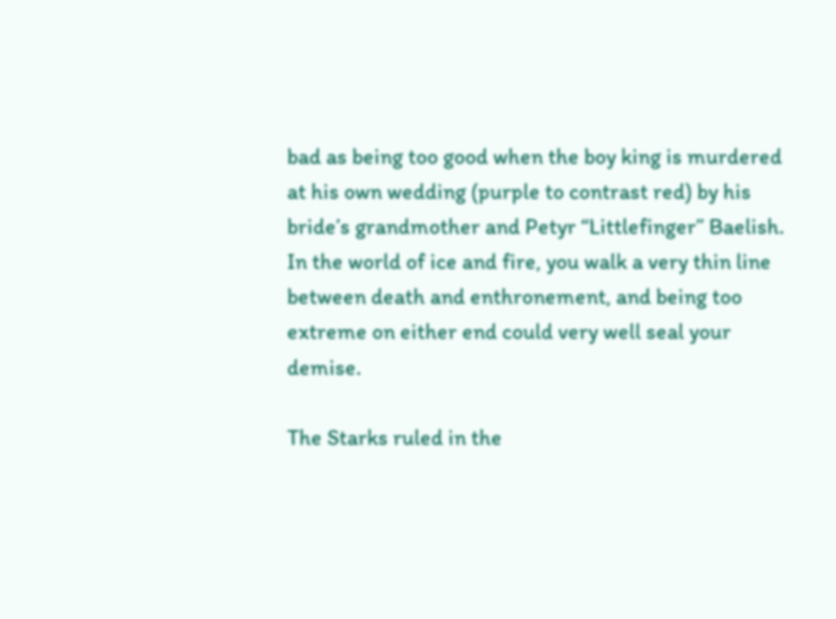bad as being too good when the boy king is murdered at his own wedding (purple to contrast red) by his bride’s grandmother and Petyr “Littlefinger” Baelish. In the world of ice and fire, you walk a very thin line between death and enthronement, and being too extreme on either end could very well seal your demise.

The Starks ruled in the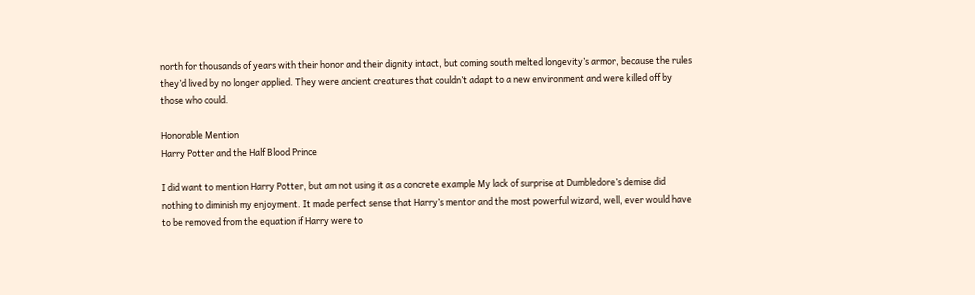north for thousands of years with their honor and their dignity intact, but coming south melted longevity’s armor, because the rules they’d lived by no longer applied. They were ancient creatures that couldn’t adapt to a new environment and were killed off by those who could.

Honorable Mention
Harry Potter and the Half Blood Prince

I did want to mention Harry Potter, but am not using it as a concrete example My lack of surprise at Dumbledore’s demise did nothing to diminish my enjoyment. It made perfect sense that Harry’s mentor and the most powerful wizard, well, ever would have to be removed from the equation if Harry were to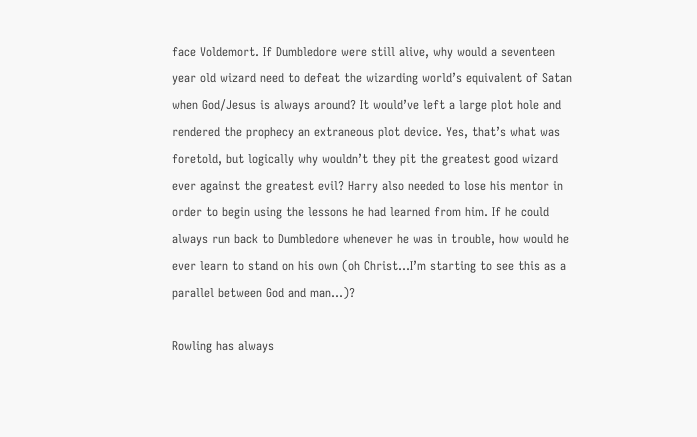face Voldemort. If Dumbledore were still alive, why would a seventeen year old wizard need to defeat the wizarding world’s equivalent of Satan when God/Jesus is always around? It would’ve left a large plot hole and rendered the prophecy an extraneous plot device. Yes, that’s what was foretold, but logically why wouldn’t they pit the greatest good wizard ever against the greatest evil? Harry also needed to lose his mentor in order to begin using the lessons he had learned from him. If he could always run back to Dumbledore whenever he was in trouble, how would he ever learn to stand on his own (oh Christ…I’m starting to see this as a parallel between God and man…)?

Rowling has always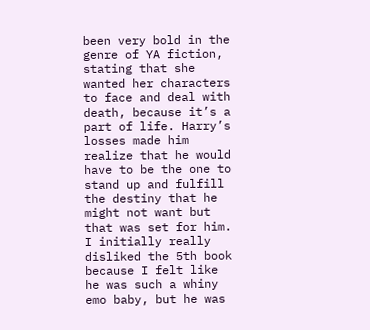been very bold in the genre of YA fiction, stating that she wanted her characters to face and deal with death, because it’s a part of life. Harry’s losses made him realize that he would have to be the one to stand up and fulfill the destiny that he might not want but that was set for him. I initially really disliked the 5th book because I felt like he was such a whiny emo baby, but he was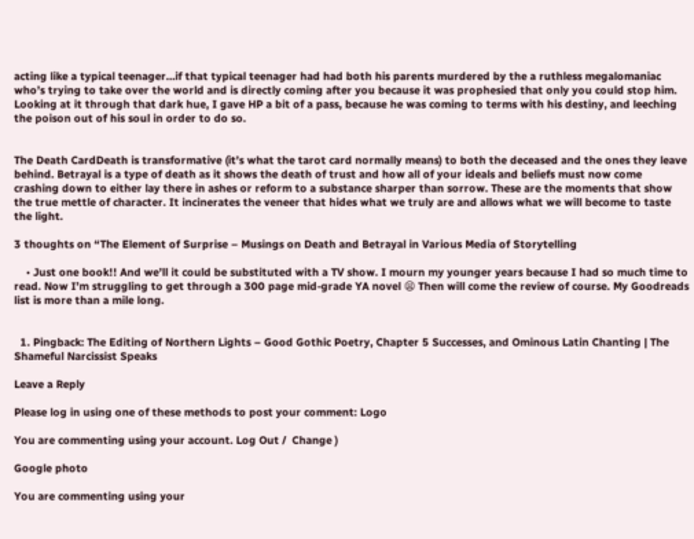acting like a typical teenager…if that typical teenager had had both his parents murdered by the a ruthless megalomaniac who’s trying to take over the world and is directly coming after you because it was prophesied that only you could stop him. Looking at it through that dark hue, I gave HP a bit of a pass, because he was coming to terms with his destiny, and leeching the poison out of his soul in order to do so.


The Death CardDeath is transformative (it’s what the tarot card normally means) to both the deceased and the ones they leave behind. Betrayal is a type of death as it shows the death of trust and how all of your ideals and beliefs must now come crashing down to either lay there in ashes or reform to a substance sharper than sorrow. These are the moments that show the true mettle of character. It incinerates the veneer that hides what we truly are and allows what we will become to taste the light.

3 thoughts on “The Element of Surprise – Musings on Death and Betrayal in Various Media of Storytelling

    • Just one book!! And we’ll it could be substituted with a TV show. I mourn my younger years because I had so much time to read. Now I’m struggling to get through a 300 page mid-grade YA novel 😫 Then will come the review of course. My Goodreads list is more than a mile long.


  1. Pingback: The Editing of Northern Lights – Good Gothic Poetry, Chapter 5 Successes, and Ominous Latin Chanting | The Shameful Narcissist Speaks

Leave a Reply

Please log in using one of these methods to post your comment: Logo

You are commenting using your account. Log Out /  Change )

Google photo

You are commenting using your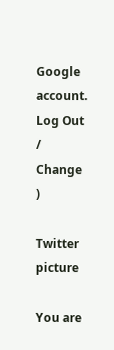Google account. Log Out /  Change )

Twitter picture

You are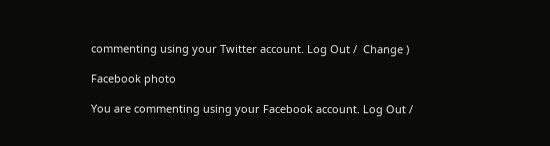commenting using your Twitter account. Log Out /  Change )

Facebook photo

You are commenting using your Facebook account. Log Out /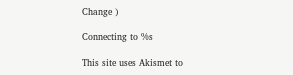Change )

Connecting to %s

This site uses Akismet to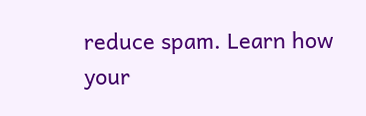reduce spam. Learn how your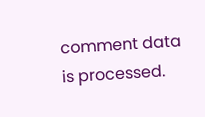comment data is processed.